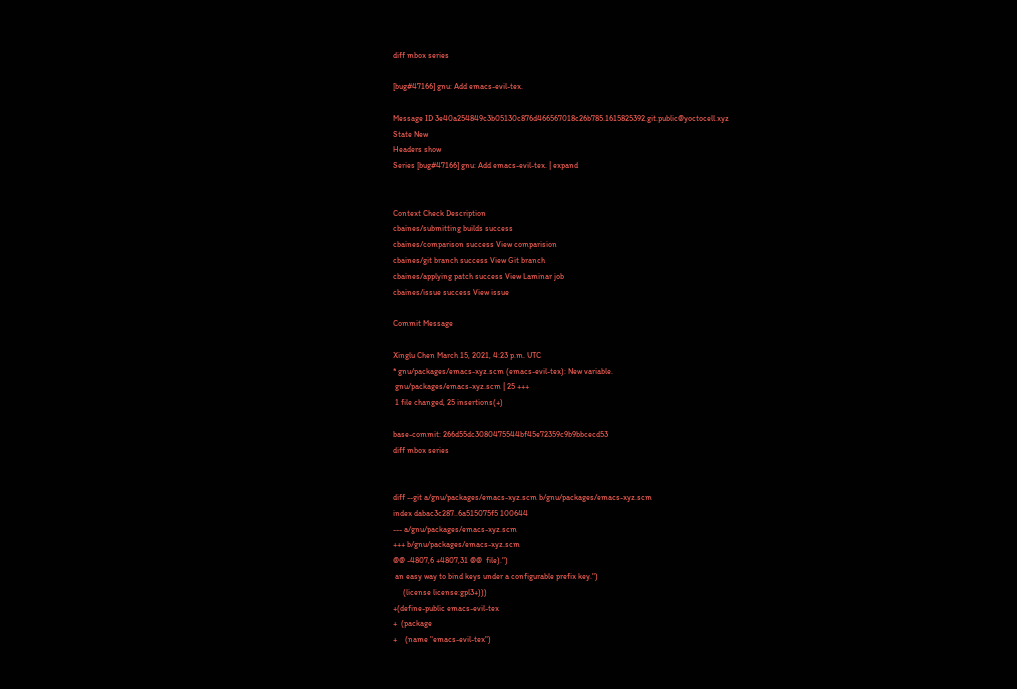diff mbox series

[bug#47166] gnu: Add emacs-evil-tex.

Message ID 3e40a254849c3b05130c876d466567018c26b785.1615825392.git.public@yoctocell.xyz
State New
Headers show
Series [bug#47166] gnu: Add emacs-evil-tex. | expand


Context Check Description
cbaines/submitting builds success
cbaines/comparison success View comparision
cbaines/git branch success View Git branch
cbaines/applying patch success View Laminar job
cbaines/issue success View issue

Commit Message

Xinglu Chen March 15, 2021, 4:23 p.m. UTC
* gnu/packages/emacs-xyz.scm (emacs-evil-tex): New variable.
 gnu/packages/emacs-xyz.scm | 25 +++
 1 file changed, 25 insertions(+)

base-commit: 266d55dc3080475544bf45e72359c9b9bbcecd53
diff mbox series


diff --git a/gnu/packages/emacs-xyz.scm b/gnu/packages/emacs-xyz.scm
index dabac3c287..6a515075f5 100644
--- a/gnu/packages/emacs-xyz.scm
+++ b/gnu/packages/emacs-xyz.scm
@@ -4807,6 +4807,31 @@  file).")
 an easy way to bind keys under a configurable prefix key.")
     (license license:gpl3+)))
+(define-public emacs-evil-tex
+  (package
+    (name "emacs-evil-tex")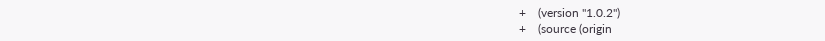+    (version "1.0.2")
+    (source (origin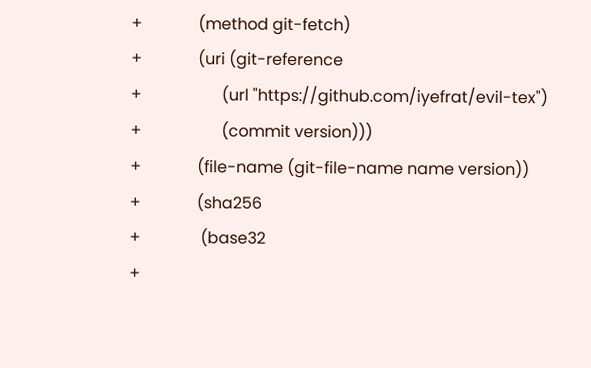+              (method git-fetch)
+              (uri (git-reference
+                    (url "https://github.com/iyefrat/evil-tex")
+                    (commit version)))
+              (file-name (git-file-name name version))
+              (sha256
+               (base32
+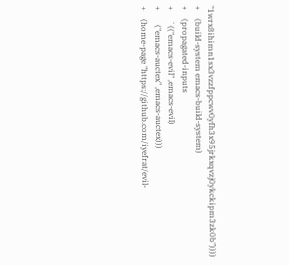"1wrx8ihimn1sx3vzzfppcwv0yfh3x95jrkxqvzj0ykckipm3zk0b"))))
+    (build-system emacs-build-system)
+    (propagated-inputs
+     `(("emacs-evil" ,emacs-evil)
+       ("emacs-auctex" ,emacs-auctex)))
+    (home-page "https://github.com/iyefrat/evil-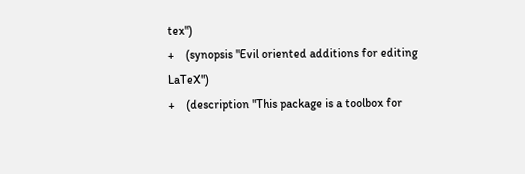tex")
+    (synopsis "Evil oriented additions for editing LaTeX")
+    (description "This package is a toolbox for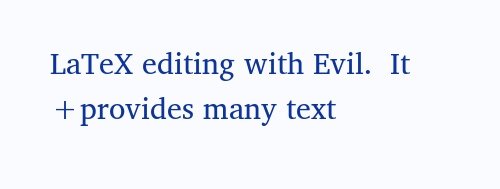LaTeX editing with Evil.  It
+provides many text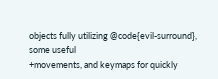objects fully utilizing @code{evil-surround}, some useful
+movements, and keymaps for quickly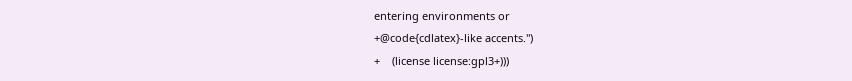entering environments or
+@code{cdlatex}-like accents.")
+    (license license:gpl3+)))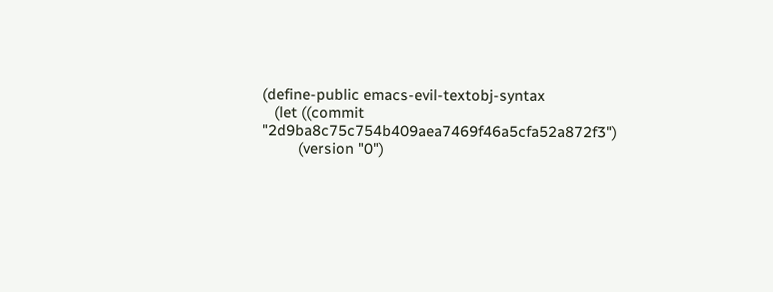(define-public emacs-evil-textobj-syntax
   (let ((commit "2d9ba8c75c754b409aea7469f46a5cfa52a872f3")
         (version "0")